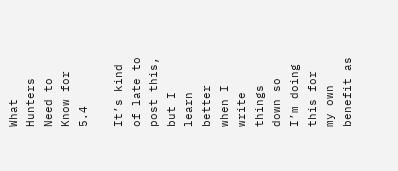What Hunters Need to Know for 5.4

It’s kind of late to post this, but I learn better when I write things down so I’m doing this for my own benefit as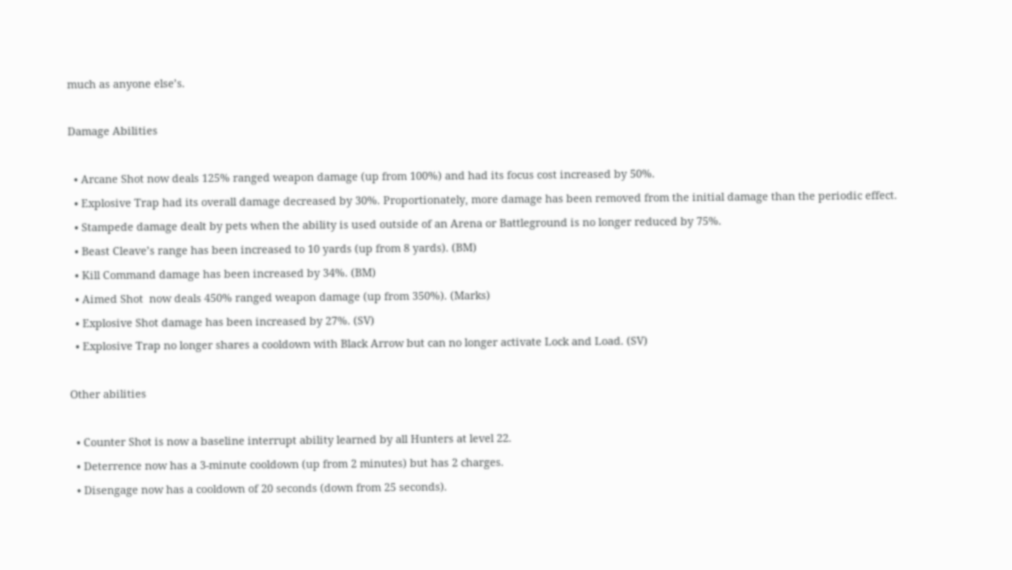much as anyone else’s.

Damage Abilities

  • Arcane Shot now deals 125% ranged weapon damage (up from 100%) and had its focus cost increased by 50%.
  • Explosive Trap had its overall damage decreased by 30%. Proportionately, more damage has been removed from the initial damage than the periodic effect.
  • Stampede damage dealt by pets when the ability is used outside of an Arena or Battleground is no longer reduced by 75%.
  • Beast Cleave’s range has been increased to 10 yards (up from 8 yards). (BM)
  • Kill Command damage has been increased by 34%. (BM)
  • Aimed Shot  now deals 450% ranged weapon damage (up from 350%). (Marks)
  • Explosive Shot damage has been increased by 27%. (SV)
  • Explosive Trap no longer shares a cooldown with Black Arrow but can no longer activate Lock and Load. (SV)

Other abilities

  • Counter Shot is now a baseline interrupt ability learned by all Hunters at level 22.
  • Deterrence now has a 3-minute cooldown (up from 2 minutes) but has 2 charges.
  • Disengage now has a cooldown of 20 seconds (down from 25 seconds).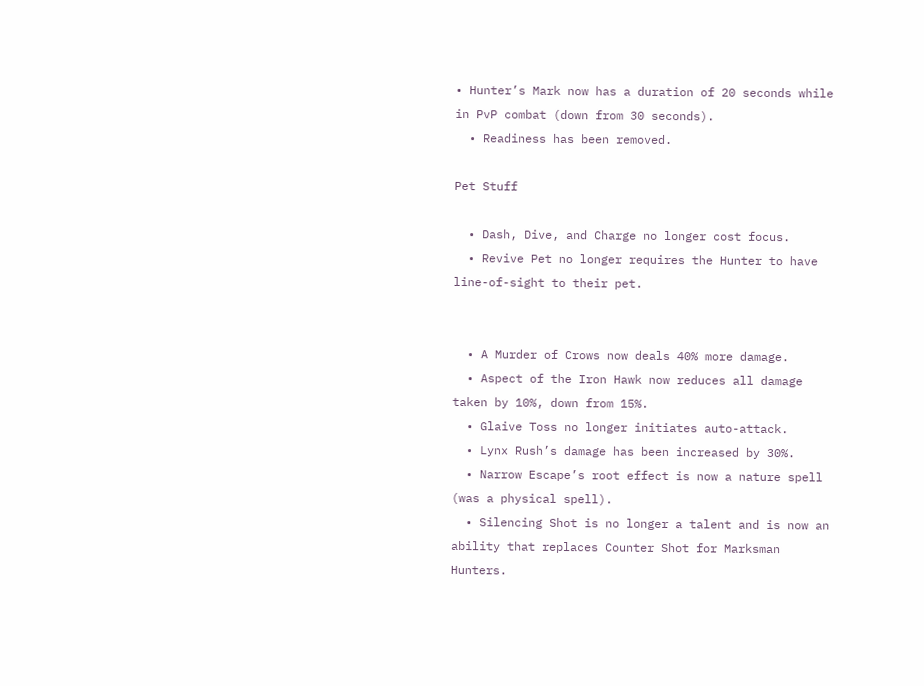• Hunter’s Mark now has a duration of 20 seconds while in PvP combat (down from 30 seconds).
  • Readiness has been removed.

Pet Stuff

  • Dash, Dive, and Charge no longer cost focus.
  • Revive Pet no longer requires the Hunter to have line-of-sight to their pet.


  • A Murder of Crows now deals 40% more damage.
  • Aspect of the Iron Hawk now reduces all damage taken by 10%, down from 15%.
  • Glaive Toss no longer initiates auto-attack.
  • Lynx Rush’s damage has been increased by 30%.
  • Narrow Escape’s root effect is now a nature spell (was a physical spell).
  • Silencing Shot is no longer a talent and is now an ability that replaces Counter Shot for Marksman Hunters.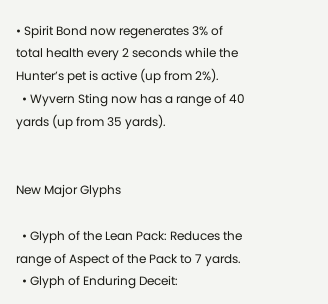• Spirit Bond now regenerates 3% of total health every 2 seconds while the Hunter’s pet is active (up from 2%).
  • Wyvern Sting now has a range of 40 yards (up from 35 yards).


New Major Glyphs

  • Glyph of the Lean Pack: Reduces the range of Aspect of the Pack to 7 yards.
  • Glyph of Enduring Deceit: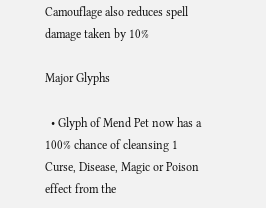Camouflage also reduces spell damage taken by 10%

Major Glyphs

  • Glyph of Mend Pet now has a 100% chance of cleansing 1 Curse, Disease, Magic or Poison effect from the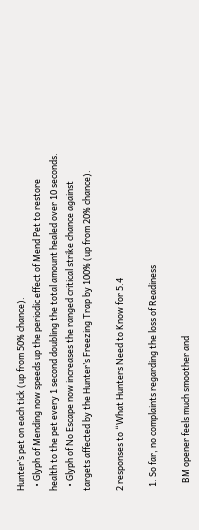Hunter’s pet on each tick (up from 50% chance).
  • Glyph of Mending now speeds up the periodic effect of Mend Pet to restore health to the pet every 1 second doubling the total amount healed over 10 seconds.
  • Glyph of No Escape now increases the ranged critical strike chance against targets affected by the Hunter’s Freezing Trap by 100% (up from 20% chance).

2 responses to “What Hunters Need to Know for 5.4

  1. So far, no complaints regarding the loss of Readiness

    BM opener feels much smoother and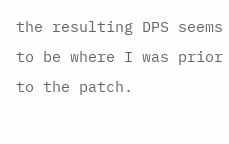the resulting DPS seems to be where I was prior to the patch.